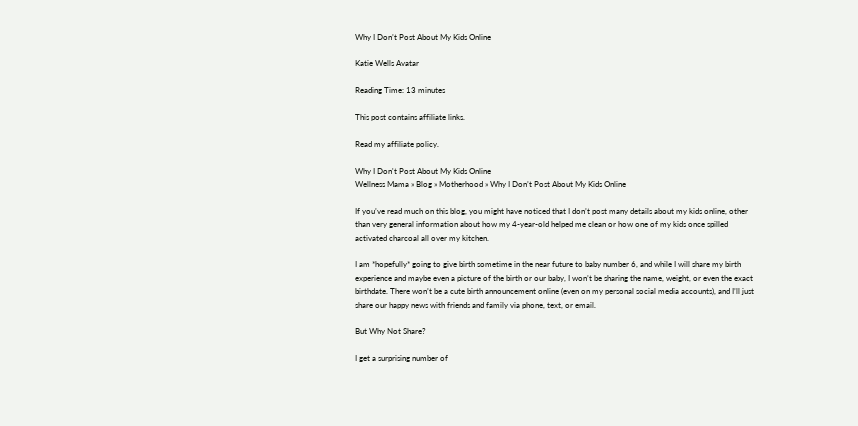Why I Don’t Post About My Kids Online

Katie Wells Avatar

Reading Time: 13 minutes

This post contains affiliate links.

Read my affiliate policy.

Why I Don't Post About My Kids Online
Wellness Mama » Blog » Motherhood » Why I Don’t Post About My Kids Online

If you’ve read much on this blog, you might have noticed that I don’t post many details about my kids online, other than very general information about how my 4-year-old helped me clean or how one of my kids once spilled activated charcoal all over my kitchen.

I am *hopefully* going to give birth sometime in the near future to baby number 6, and while I will share my birth experience and maybe even a picture of the birth or our baby, I won’t be sharing the name, weight, or even the exact birthdate. There won’t be a cute birth announcement online (even on my personal social media accounts), and I’ll just share our happy news with friends and family via phone, text, or email.

But Why Not Share?

I get a surprising number of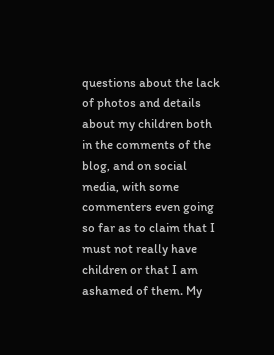questions about the lack of photos and details about my children both in the comments of the blog, and on social media, with some commenters even going so far as to claim that I must not really have children or that I am ashamed of them. My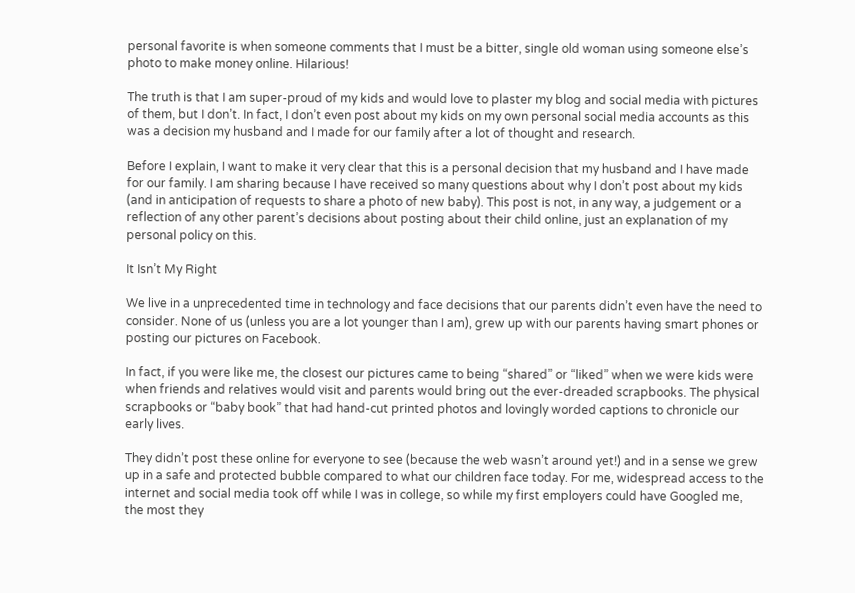personal favorite is when someone comments that I must be a bitter, single old woman using someone else’s photo to make money online. Hilarious!

The truth is that I am super-proud of my kids and would love to plaster my blog and social media with pictures of them, but I don’t. In fact, I don’t even post about my kids on my own personal social media accounts as this was a decision my husband and I made for our family after a lot of thought and research.

Before I explain, I want to make it very clear that this is a personal decision that my husband and I have made for our family. I am sharing because I have received so many questions about why I don’t post about my kids (and in anticipation of requests to share a photo of new baby). This post is not, in any way, a judgement or a reflection of any other parent’s decisions about posting about their child online, just an explanation of my personal policy on this.

It Isn’t My Right

We live in a unprecedented time in technology and face decisions that our parents didn’t even have the need to consider. None of us (unless you are a lot younger than I am), grew up with our parents having smart phones or posting our pictures on Facebook.

In fact, if you were like me, the closest our pictures came to being “shared” or “liked” when we were kids were when friends and relatives would visit and parents would bring out the ever-dreaded scrapbooks. The physical scrapbooks or “baby book” that had hand-cut printed photos and lovingly worded captions to chronicle our early lives.

They didn’t post these online for everyone to see (because the web wasn’t around yet!) and in a sense we grew up in a safe and protected bubble compared to what our children face today. For me, widespread access to the internet and social media took off while I was in college, so while my first employers could have Googled me, the most they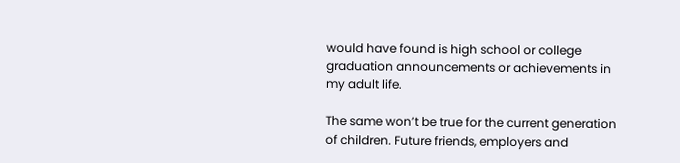would have found is high school or college graduation announcements or achievements in my adult life.

The same won’t be true for the current generation of children. Future friends, employers and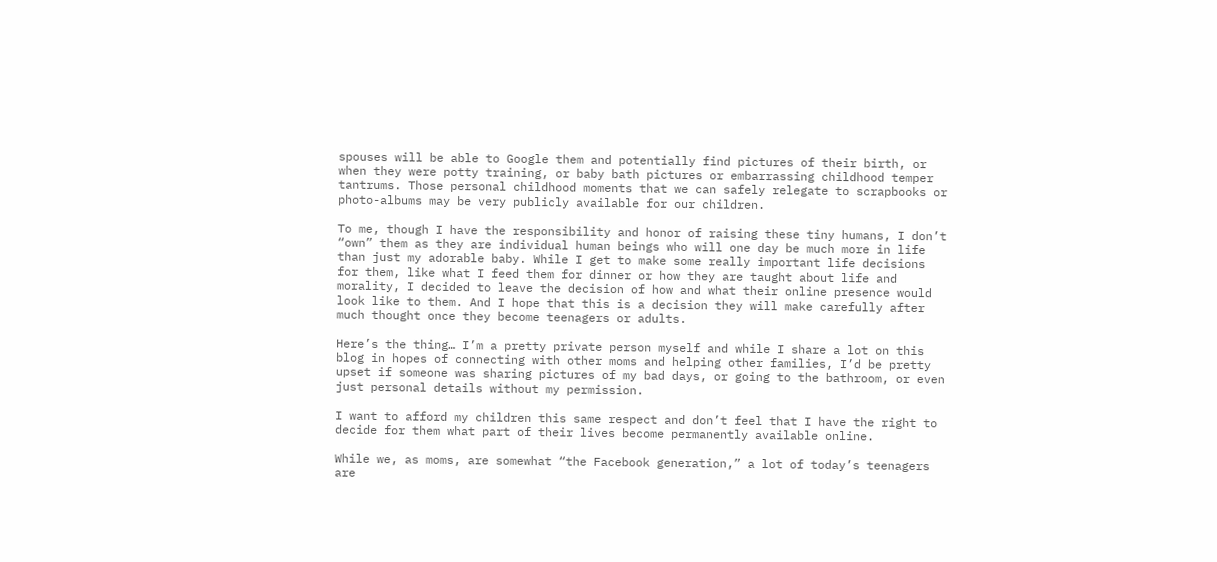spouses will be able to Google them and potentially find pictures of their birth, or when they were potty training, or baby bath pictures or embarrassing childhood temper tantrums. Those personal childhood moments that we can safely relegate to scrapbooks or photo-albums may be very publicly available for our children.

To me, though I have the responsibility and honor of raising these tiny humans, I don’t “own” them as they are individual human beings who will one day be much more in life than just my adorable baby. While I get to make some really important life decisions for them, like what I feed them for dinner or how they are taught about life and morality, I decided to leave the decision of how and what their online presence would look like to them. And I hope that this is a decision they will make carefully after much thought once they become teenagers or adults.

Here’s the thing… I’m a pretty private person myself and while I share a lot on this blog in hopes of connecting with other moms and helping other families, I’d be pretty upset if someone was sharing pictures of my bad days, or going to the bathroom, or even just personal details without my permission.

I want to afford my children this same respect and don’t feel that I have the right to decide for them what part of their lives become permanently available online.

While we, as moms, are somewhat “the Facebook generation,” a lot of today’s teenagers are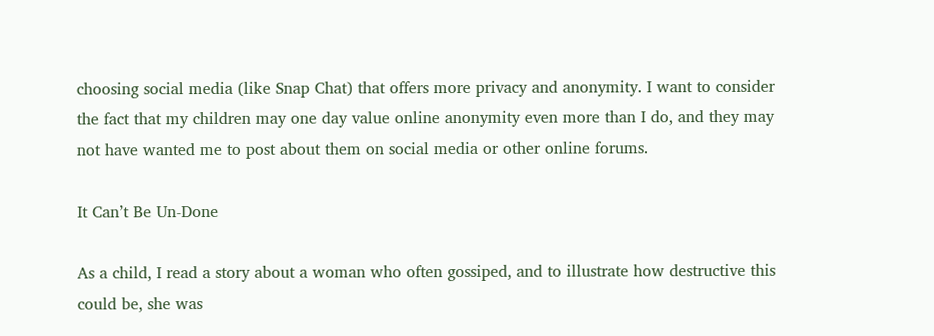choosing social media (like Snap Chat) that offers more privacy and anonymity. I want to consider the fact that my children may one day value online anonymity even more than I do, and they may not have wanted me to post about them on social media or other online forums.

It Can’t Be Un-Done

As a child, I read a story about a woman who often gossiped, and to illustrate how destructive this could be, she was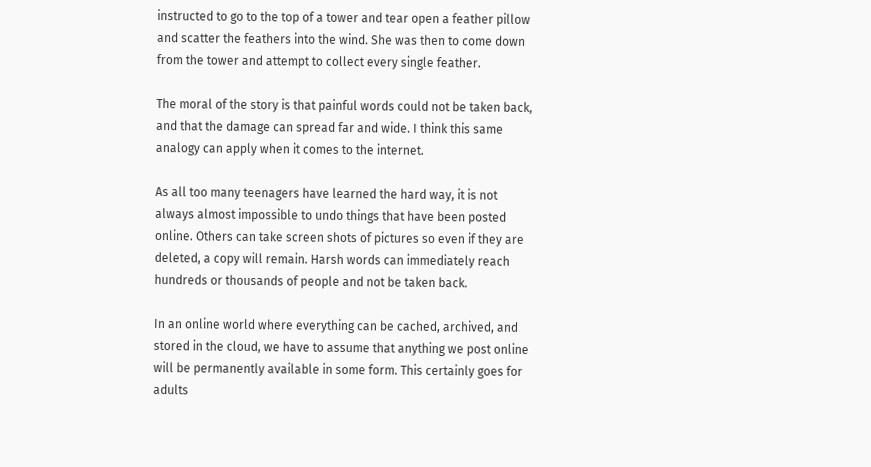instructed to go to the top of a tower and tear open a feather pillow and scatter the feathers into the wind. She was then to come down from the tower and attempt to collect every single feather.

The moral of the story is that painful words could not be taken back, and that the damage can spread far and wide. I think this same analogy can apply when it comes to the internet.

As all too many teenagers have learned the hard way, it is not always almost impossible to undo things that have been posted online. Others can take screen shots of pictures so even if they are deleted, a copy will remain. Harsh words can immediately reach hundreds or thousands of people and not be taken back.

In an online world where everything can be cached, archived, and stored in the cloud, we have to assume that anything we post online will be permanently available in some form. This certainly goes for adults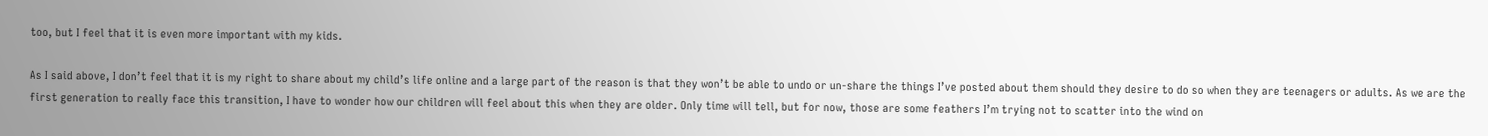too, but I feel that it is even more important with my kids.

As I said above, I don’t feel that it is my right to share about my child’s life online and a large part of the reason is that they won’t be able to undo or un-share the things I’ve posted about them should they desire to do so when they are teenagers or adults. As we are the first generation to really face this transition, I have to wonder how our children will feel about this when they are older. Only time will tell, but for now, those are some feathers I’m trying not to scatter into the wind on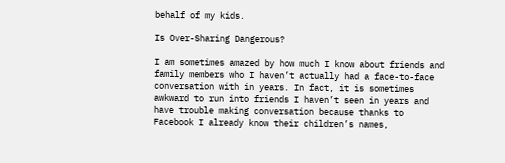behalf of my kids.

Is Over-Sharing Dangerous?

I am sometimes amazed by how much I know about friends and family members who I haven’t actually had a face-to-face conversation with in years. In fact, it is sometimes awkward to run into friends I haven’t seen in years and have trouble making conversation because thanks to Facebook I already know their children’s names,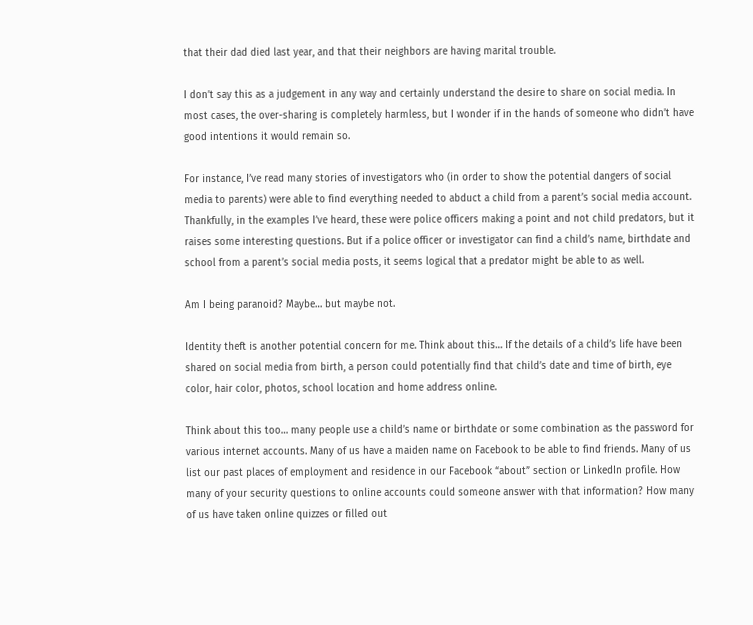that their dad died last year, and that their neighbors are having marital trouble.

I don’t say this as a judgement in any way and certainly understand the desire to share on social media. In most cases, the over-sharing is completely harmless, but I wonder if in the hands of someone who didn’t have good intentions it would remain so.

For instance, I’ve read many stories of investigators who (in order to show the potential dangers of social media to parents) were able to find everything needed to abduct a child from a parent’s social media account. Thankfully, in the examples I’ve heard, these were police officers making a point and not child predators, but it raises some interesting questions. But if a police officer or investigator can find a child’s name, birthdate and school from a parent’s social media posts, it seems logical that a predator might be able to as well.

Am I being paranoid? Maybe… but maybe not.

Identity theft is another potential concern for me. Think about this… If the details of a child’s life have been shared on social media from birth, a person could potentially find that child’s date and time of birth, eye color, hair color, photos, school location and home address online.

Think about this too… many people use a child’s name or birthdate or some combination as the password for various internet accounts. Many of us have a maiden name on Facebook to be able to find friends. Many of us list our past places of employment and residence in our Facebook “about” section or LinkedIn profile. How many of your security questions to online accounts could someone answer with that information? How many of us have taken online quizzes or filled out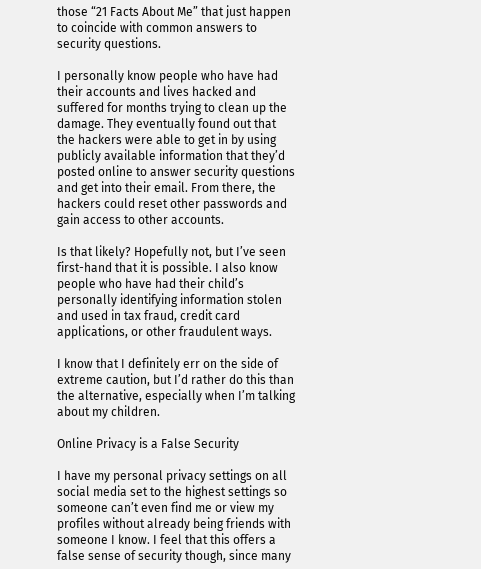those “21 Facts About Me” that just happen to coincide with common answers to security questions.

I personally know people who have had their accounts and lives hacked and suffered for months trying to clean up the damage. They eventually found out that the hackers were able to get in by using publicly available information that they’d posted online to answer security questions and get into their email. From there, the hackers could reset other passwords and gain access to other accounts.

Is that likely? Hopefully not, but I’ve seen first-hand that it is possible. I also know people who have had their child’s personally identifying information stolen and used in tax fraud, credit card applications, or other fraudulent ways.

I know that I definitely err on the side of extreme caution, but I’d rather do this than the alternative, especially when I’m talking about my children.

Online Privacy is a False Security

I have my personal privacy settings on all social media set to the highest settings so someone can’t even find me or view my profiles without already being friends with someone I know. I feel that this offers a false sense of security though, since many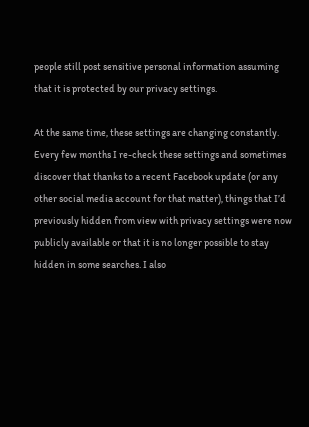people still post sensitive personal information assuming that it is protected by our privacy settings.

At the same time, these settings are changing constantly. Every few months I re-check these settings and sometimes discover that thanks to a recent Facebook update (or any other social media account for that matter), things that I’d previously hidden from view with privacy settings were now publicly available or that it is no longer possible to stay hidden in some searches. I also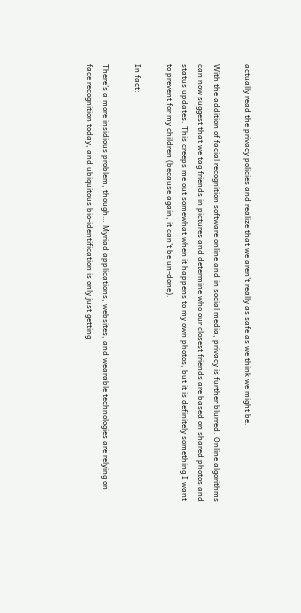actually read the privacy policies and realize that we aren’t really as safe as we think we might be.

With the addition of facial recognition software online and in social media, privacy is further blurred. Online algorithms can now suggest that we tag friends in pictures and determine who our closest friends are based on shared photos and status updates. This creeps me out somewhat when it happens to my own photos, but it is definitely something I want to prevent for my children (because again, it can’t be un-done).

In fact:

There’s a more insidious problem, though… Myriad applications, websites, and wearable technologies are relying on face recognition today, and ubiquitous bio-identification is only just getting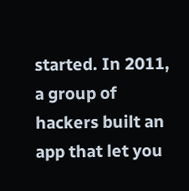started. In 2011, a group of hackers built an app that let you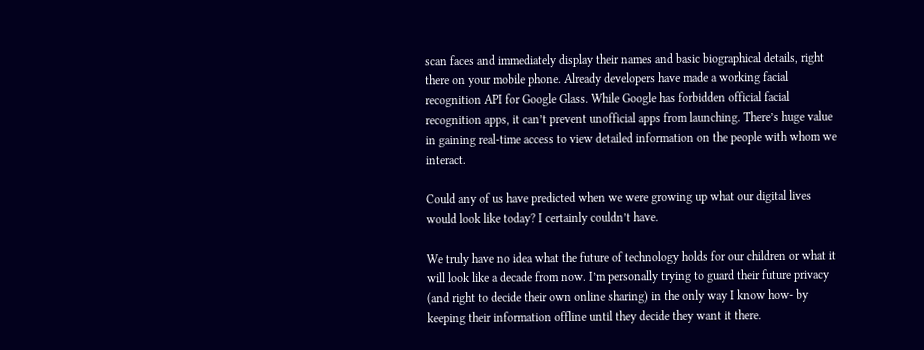scan faces and immediately display their names and basic biographical details, right there on your mobile phone. Already developers have made a working facial recognition API for Google Glass. While Google has forbidden official facial recognition apps, it can’t prevent unofficial apps from launching. There’s huge value in gaining real-time access to view detailed information on the people with whom we interact.

Could any of us have predicted when we were growing up what our digital lives would look like today? I certainly couldn’t have.

We truly have no idea what the future of technology holds for our children or what it will look like a decade from now. I’m personally trying to guard their future privacy (and right to decide their own online sharing) in the only way I know how- by keeping their information offline until they decide they want it there.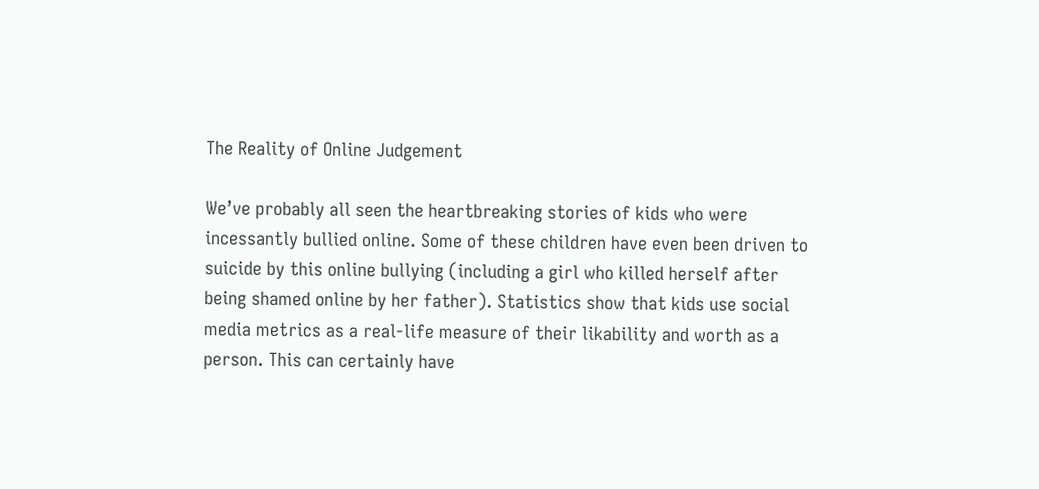The Reality of Online Judgement

We’ve probably all seen the heartbreaking stories of kids who were incessantly bullied online. Some of these children have even been driven to suicide by this online bullying (including a girl who killed herself after being shamed online by her father). Statistics show that kids use social media metrics as a real-life measure of their likability and worth as a person. This can certainly have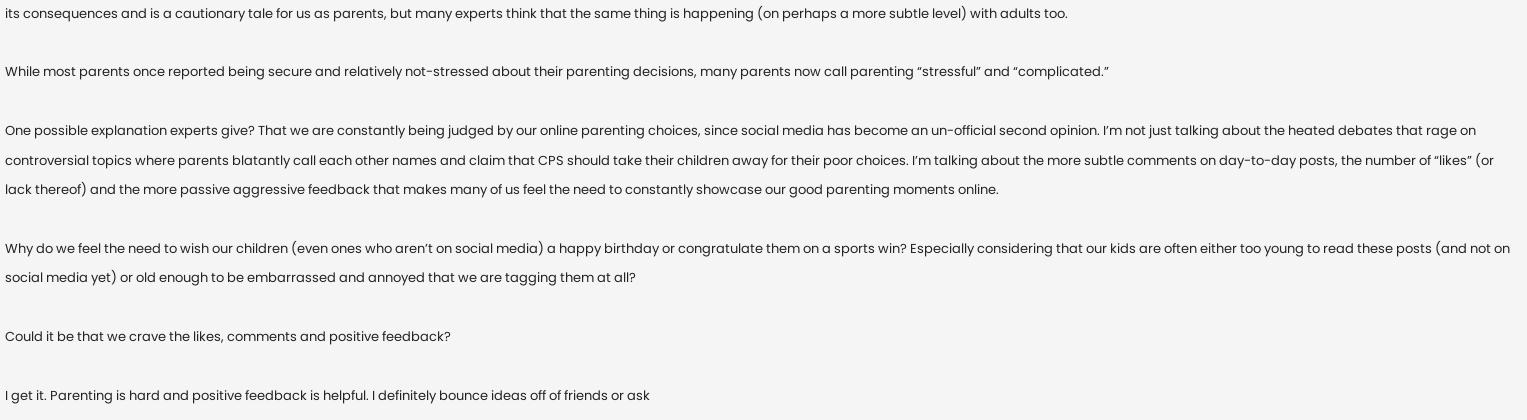its consequences and is a cautionary tale for us as parents, but many experts think that the same thing is happening (on perhaps a more subtle level) with adults too.

While most parents once reported being secure and relatively not-stressed about their parenting decisions, many parents now call parenting “stressful” and “complicated.”

One possible explanation experts give? That we are constantly being judged by our online parenting choices, since social media has become an un-official second opinion. I’m not just talking about the heated debates that rage on controversial topics where parents blatantly call each other names and claim that CPS should take their children away for their poor choices. I’m talking about the more subtle comments on day-to-day posts, the number of “likes” (or lack thereof) and the more passive aggressive feedback that makes many of us feel the need to constantly showcase our good parenting moments online.

Why do we feel the need to wish our children (even ones who aren’t on social media) a happy birthday or congratulate them on a sports win? Especially considering that our kids are often either too young to read these posts (and not on social media yet) or old enough to be embarrassed and annoyed that we are tagging them at all?

Could it be that we crave the likes, comments and positive feedback?

I get it. Parenting is hard and positive feedback is helpful. I definitely bounce ideas off of friends or ask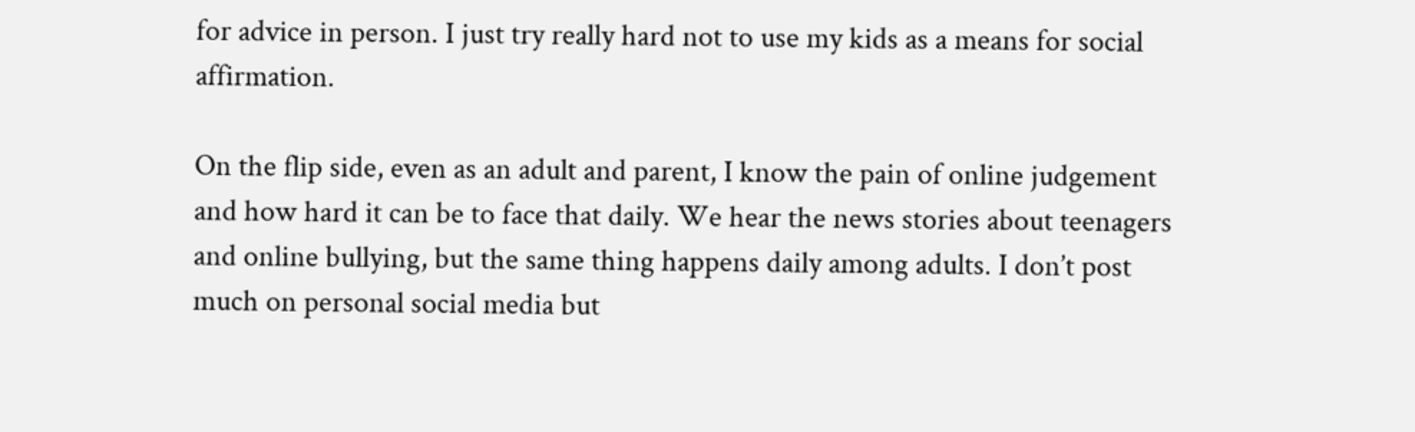for advice in person. I just try really hard not to use my kids as a means for social affirmation.

On the flip side, even as an adult and parent, I know the pain of online judgement and how hard it can be to face that daily. We hear the news stories about teenagers and online bullying, but the same thing happens daily among adults. I don’t post much on personal social media but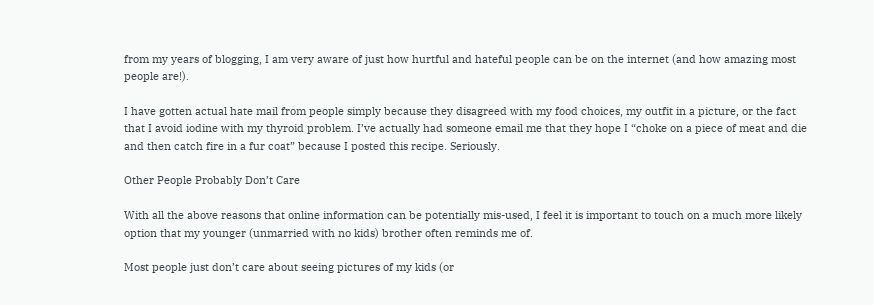from my years of blogging, I am very aware of just how hurtful and hateful people can be on the internet (and how amazing most people are!).

I have gotten actual hate mail from people simply because they disagreed with my food choices, my outfit in a picture, or the fact that I avoid iodine with my thyroid problem. I’ve actually had someone email me that they hope I “choke on a piece of meat and die and then catch fire in a fur coat” because I posted this recipe. Seriously.

Other People Probably Don’t Care

With all the above reasons that online information can be potentially mis-used, I feel it is important to touch on a much more likely option that my younger (unmarried with no kids) brother often reminds me of.

Most people just don’t care about seeing pictures of my kids (or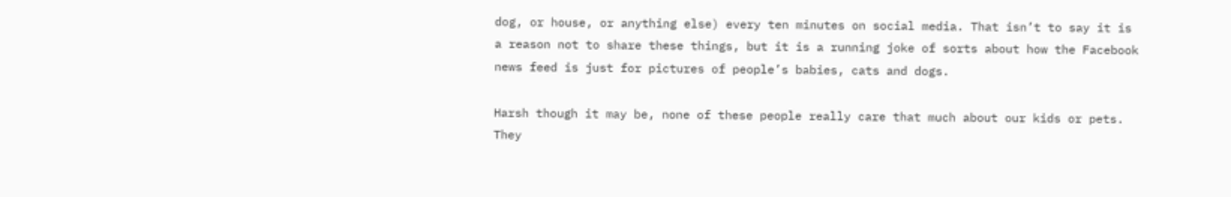dog, or house, or anything else) every ten minutes on social media. That isn’t to say it is a reason not to share these things, but it is a running joke of sorts about how the Facebook news feed is just for pictures of people’s babies, cats and dogs.

Harsh though it may be, none of these people really care that much about our kids or pets. They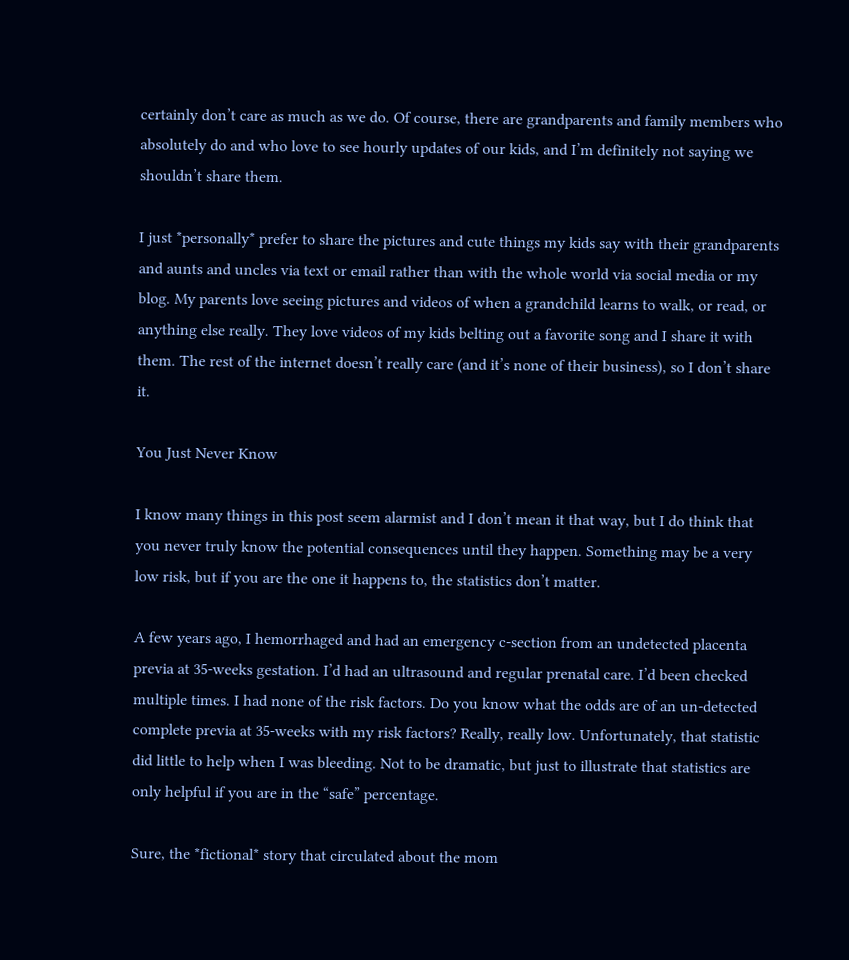certainly don’t care as much as we do. Of course, there are grandparents and family members who absolutely do and who love to see hourly updates of our kids, and I’m definitely not saying we shouldn’t share them.

I just *personally* prefer to share the pictures and cute things my kids say with their grandparents and aunts and uncles via text or email rather than with the whole world via social media or my blog. My parents love seeing pictures and videos of when a grandchild learns to walk, or read, or anything else really. They love videos of my kids belting out a favorite song and I share it with them. The rest of the internet doesn’t really care (and it’s none of their business), so I don’t share it.

You Just Never Know

I know many things in this post seem alarmist and I don’t mean it that way, but I do think that you never truly know the potential consequences until they happen. Something may be a very low risk, but if you are the one it happens to, the statistics don’t matter.

A few years ago, I hemorrhaged and had an emergency c-section from an undetected placenta previa at 35-weeks gestation. I’d had an ultrasound and regular prenatal care. I’d been checked multiple times. I had none of the risk factors. Do you know what the odds are of an un-detected complete previa at 35-weeks with my risk factors? Really, really low. Unfortunately, that statistic did little to help when I was bleeding. Not to be dramatic, but just to illustrate that statistics are only helpful if you are in the “safe” percentage.

Sure, the *fictional* story that circulated about the mom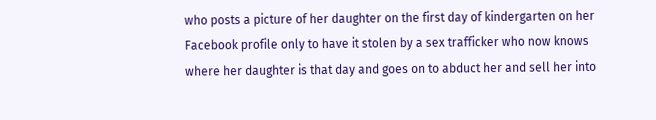who posts a picture of her daughter on the first day of kindergarten on her Facebook profile only to have it stolen by a sex trafficker who now knows where her daughter is that day and goes on to abduct her and sell her into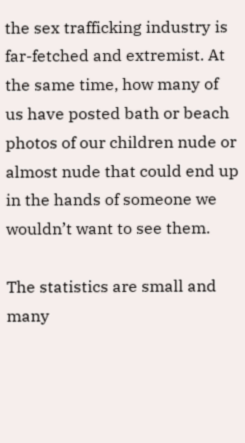the sex trafficking industry is far-fetched and extremist. At the same time, how many of us have posted bath or beach photos of our children nude or almost nude that could end up in the hands of someone we wouldn’t want to see them.

The statistics are small and many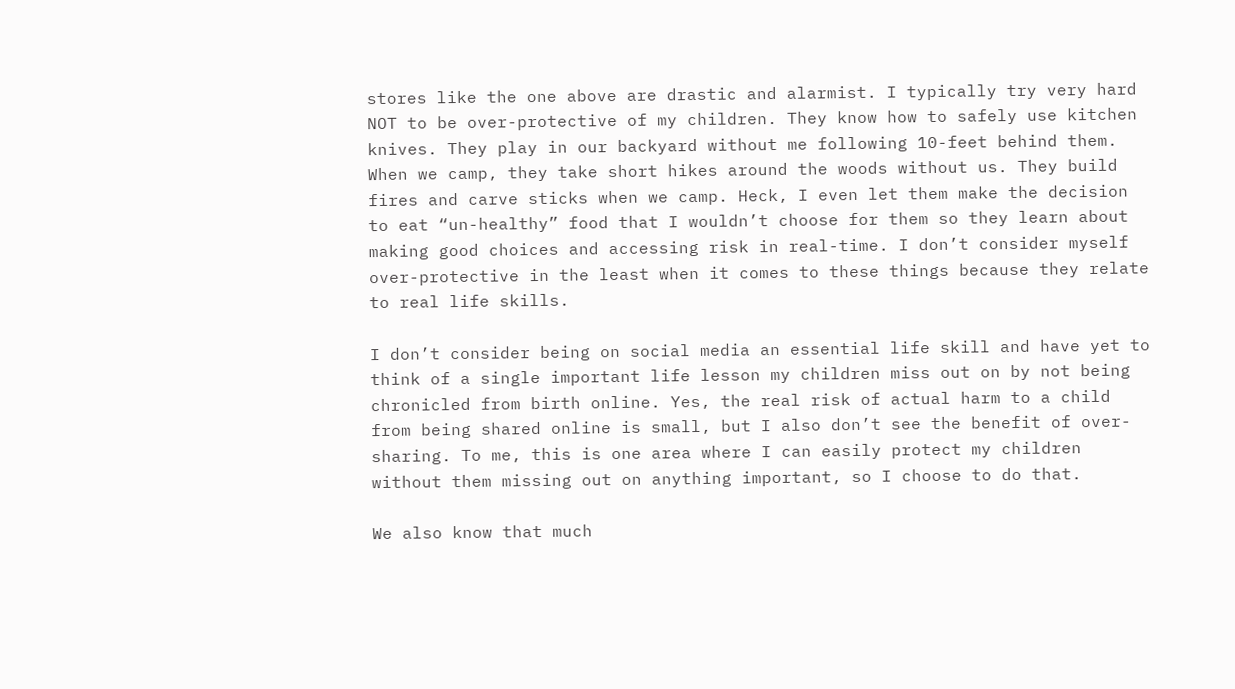stores like the one above are drastic and alarmist. I typically try very hard NOT to be over-protective of my children. They know how to safely use kitchen knives. They play in our backyard without me following 10-feet behind them. When we camp, they take short hikes around the woods without us. They build fires and carve sticks when we camp. Heck, I even let them make the decision to eat “un-healthy” food that I wouldn’t choose for them so they learn about making good choices and accessing risk in real-time. I don’t consider myself over-protective in the least when it comes to these things because they relate to real life skills.

I don’t consider being on social media an essential life skill and have yet to think of a single important life lesson my children miss out on by not being chronicled from birth online. Yes, the real risk of actual harm to a child from being shared online is small, but I also don’t see the benefit of over-sharing. To me, this is one area where I can easily protect my children without them missing out on anything important, so I choose to do that.

We also know that much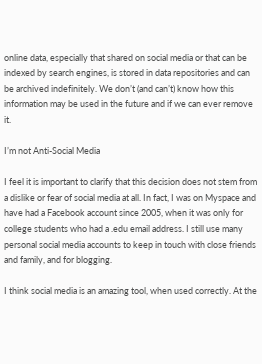online data, especially that shared on social media or that can be indexed by search engines, is stored in data repositories and can be archived indefinitely. We don’t (and can’t) know how this information may be used in the future and if we can ever remove it.

I’m not Anti-Social Media

I feel it is important to clarify that this decision does not stem from a dislike or fear of social media at all. In fact, I was on Myspace and have had a Facebook account since 2005, when it was only for college students who had a .edu email address. I still use many personal social media accounts to keep in touch with close friends and family, and for blogging.

I think social media is an amazing tool, when used correctly. At the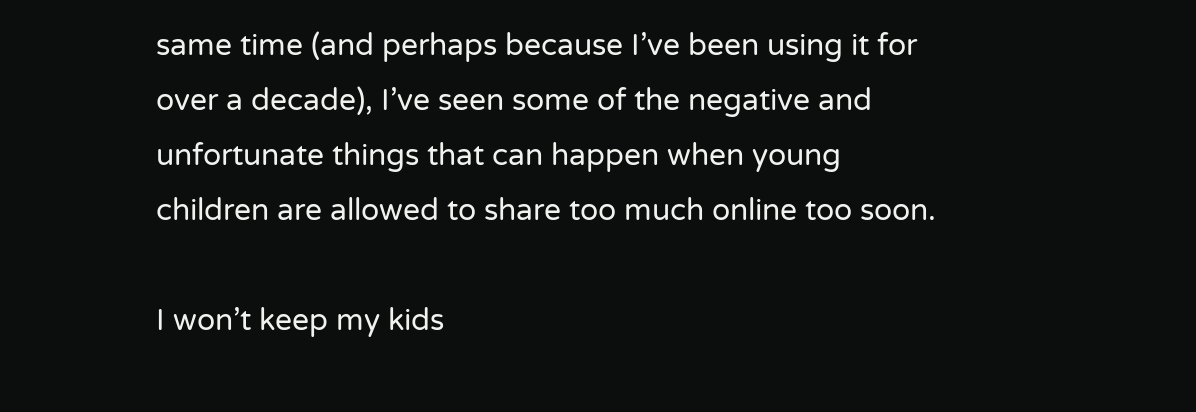same time (and perhaps because I’ve been using it for over a decade), I’ve seen some of the negative and unfortunate things that can happen when young children are allowed to share too much online too soon.

I won’t keep my kids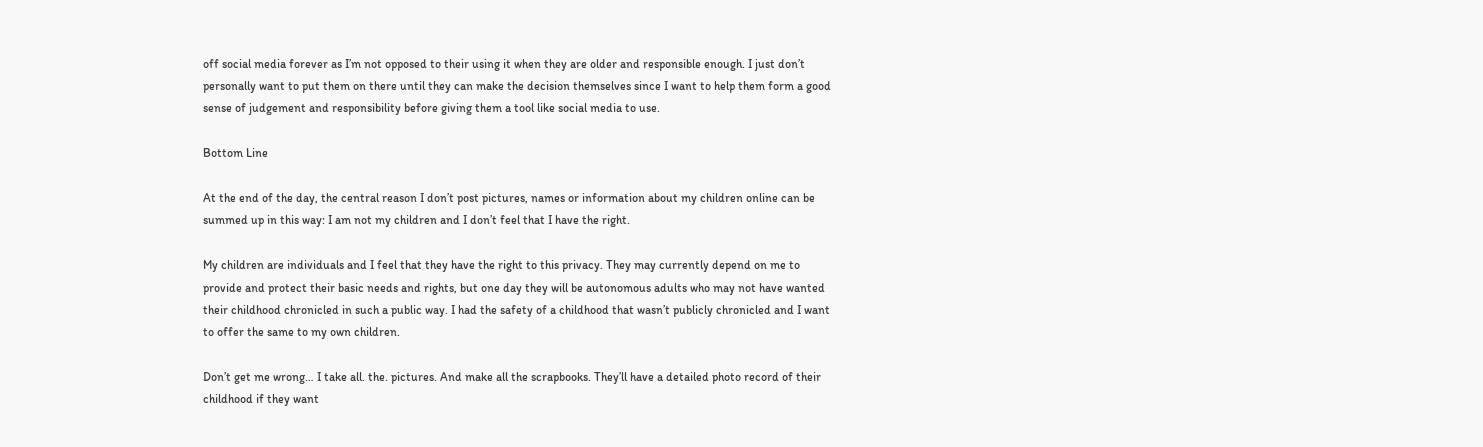off social media forever as I’m not opposed to their using it when they are older and responsible enough. I just don’t personally want to put them on there until they can make the decision themselves since I want to help them form a good sense of judgement and responsibility before giving them a tool like social media to use.

Bottom Line

At the end of the day, the central reason I don’t post pictures, names or information about my children online can be summed up in this way: I am not my children and I don’t feel that I have the right.

My children are individuals and I feel that they have the right to this privacy. They may currently depend on me to provide and protect their basic needs and rights, but one day they will be autonomous adults who may not have wanted their childhood chronicled in such a public way. I had the safety of a childhood that wasn’t publicly chronicled and I want to offer the same to my own children.

Don’t get me wrong… I take all. the. pictures. And make all the scrapbooks. They’ll have a detailed photo record of their childhood if they want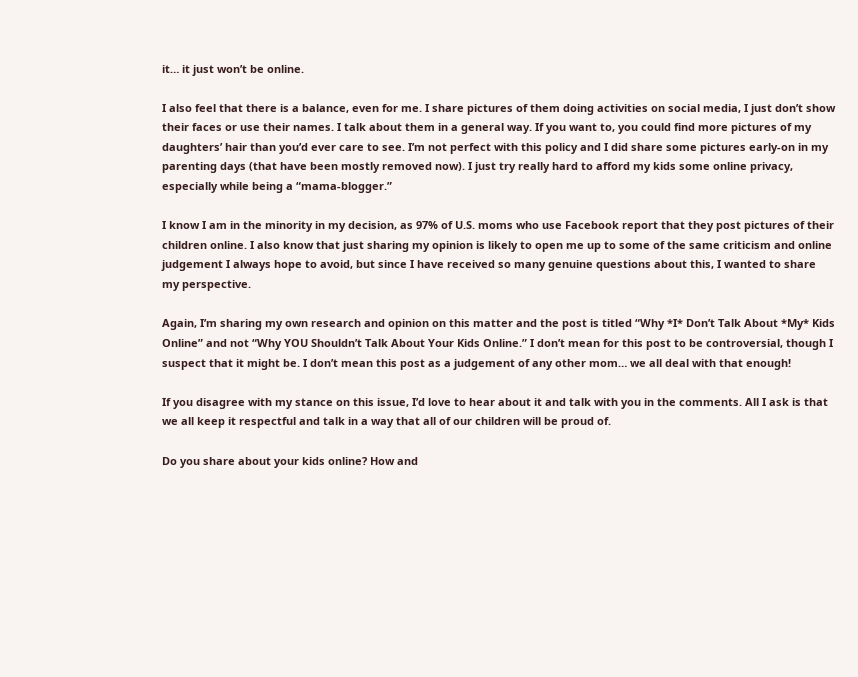it… it just won’t be online.

I also feel that there is a balance, even for me. I share pictures of them doing activities on social media, I just don’t show their faces or use their names. I talk about them in a general way. If you want to, you could find more pictures of my daughters’ hair than you’d ever care to see. I’m not perfect with this policy and I did share some pictures early-on in my parenting days (that have been mostly removed now). I just try really hard to afford my kids some online privacy, especially while being a “mama-blogger.”

I know I am in the minority in my decision, as 97% of U.S. moms who use Facebook report that they post pictures of their children online. I also know that just sharing my opinion is likely to open me up to some of the same criticism and online judgement I always hope to avoid, but since I have received so many genuine questions about this, I wanted to share my perspective.

Again, I’m sharing my own research and opinion on this matter and the post is titled “Why *I* Don’t Talk About *My* Kids Online” and not “Why YOU Shouldn’t Talk About Your Kids Online.” I don’t mean for this post to be controversial, though I suspect that it might be. I don’t mean this post as a judgement of any other mom… we all deal with that enough!

If you disagree with my stance on this issue, I’d love to hear about it and talk with you in the comments. All I ask is that we all keep it respectful and talk in a way that all of our children will be proud of.

Do you share about your kids online? How and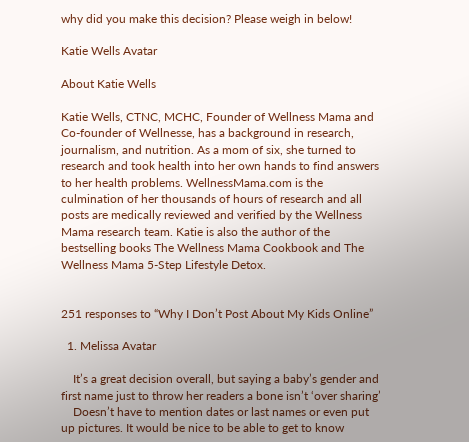why did you make this decision? Please weigh in below!

Katie Wells Avatar

About Katie Wells

Katie Wells, CTNC, MCHC, Founder of Wellness Mama and Co-founder of Wellnesse, has a background in research, journalism, and nutrition. As a mom of six, she turned to research and took health into her own hands to find answers to her health problems. WellnessMama.com is the culmination of her thousands of hours of research and all posts are medically reviewed and verified by the Wellness Mama research team. Katie is also the author of the bestselling books The Wellness Mama Cookbook and The Wellness Mama 5-Step Lifestyle Detox.


251 responses to “Why I Don’t Post About My Kids Online”

  1. Melissa Avatar

    It’s a great decision overall, but saying a baby’s gender and first name just to throw her readers a bone isn’t ‘over sharing’
    Doesn’t have to mention dates or last names or even put up pictures. It would be nice to be able to get to know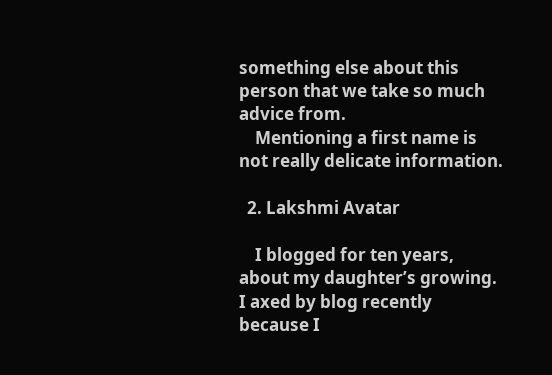something else about this person that we take so much advice from.
    Mentioning a first name is not really delicate information.

  2. Lakshmi Avatar

    I blogged for ten years, about my daughter’s growing. I axed by blog recently because I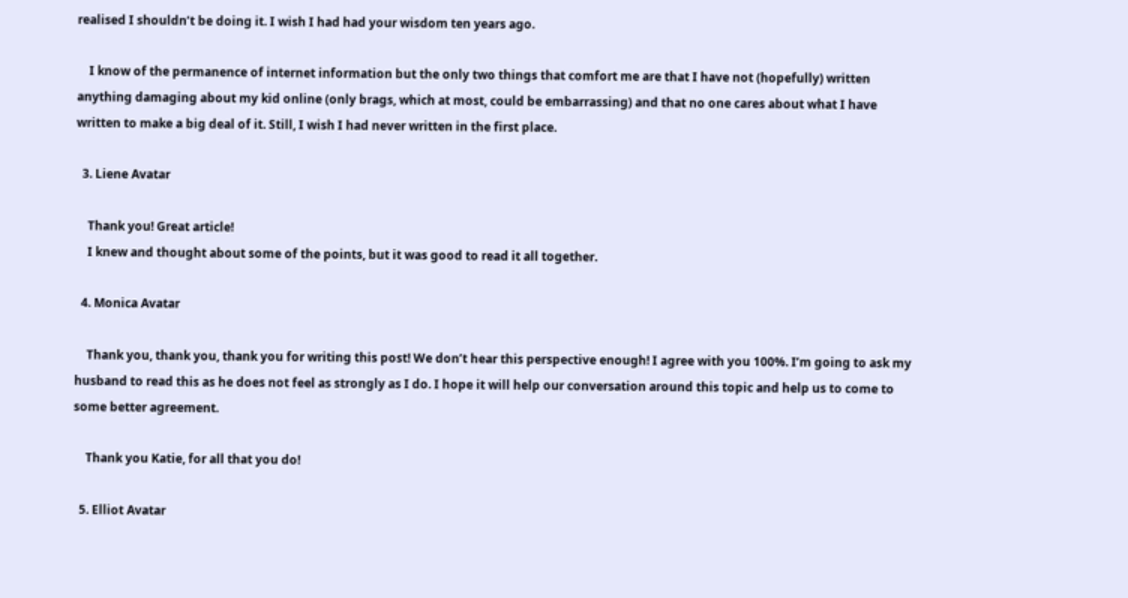realised I shouldn’t be doing it. I wish I had had your wisdom ten years ago.

    I know of the permanence of internet information but the only two things that comfort me are that I have not (hopefully) written anything damaging about my kid online (only brags, which at most, could be embarrassing) and that no one cares about what I have written to make a big deal of it. Still, I wish I had never written in the first place.

  3. Liene Avatar

    Thank you! Great article!
    I knew and thought about some of the points, but it was good to read it all together.

  4. Monica Avatar

    Thank you, thank you, thank you for writing this post! We don’t hear this perspective enough! I agree with you 100%. I’m going to ask my husband to read this as he does not feel as strongly as I do. I hope it will help our conversation around this topic and help us to come to some better agreement.

    Thank you Katie, for all that you do!

  5. Elliot Avatar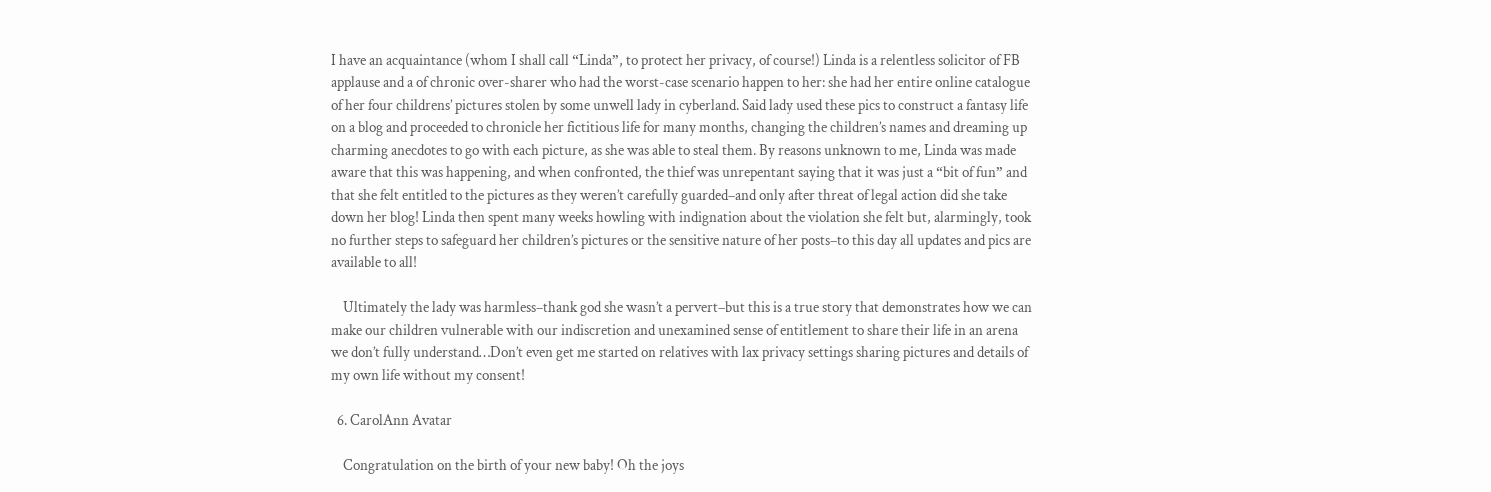I have an acquaintance (whom I shall call “Linda”, to protect her privacy, of course!) Linda is a relentless solicitor of FB applause and a of chronic over-sharer who had the worst-case scenario happen to her: she had her entire online catalogue of her four childrens’ pictures stolen by some unwell lady in cyberland. Said lady used these pics to construct a fantasy life on a blog and proceeded to chronicle her fictitious life for many months, changing the children’s names and dreaming up charming anecdotes to go with each picture, as she was able to steal them. By reasons unknown to me, Linda was made aware that this was happening, and when confronted, the thief was unrepentant saying that it was just a “bit of fun” and that she felt entitled to the pictures as they weren’t carefully guarded–and only after threat of legal action did she take down her blog! Linda then spent many weeks howling with indignation about the violation she felt but, alarmingly, took no further steps to safeguard her children’s pictures or the sensitive nature of her posts–to this day all updates and pics are available to all!

    Ultimately the lady was harmless–thank god she wasn’t a pervert–but this is a true story that demonstrates how we can make our children vulnerable with our indiscretion and unexamined sense of entitlement to share their life in an arena we don’t fully understand…Don’t even get me started on relatives with lax privacy settings sharing pictures and details of my own life without my consent!

  6. CarolAnn Avatar

    Congratulation on the birth of your new baby! Oh the joys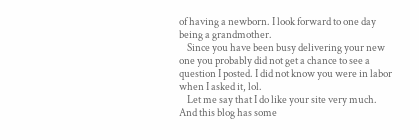of having a newborn. I look forward to one day being a grandmother.
    Since you have been busy delivering your new one you probably did not get a chance to see a question I posted. I did not know you were in labor when I asked it, lol.
    Let me say that I do like your site very much. And this blog has some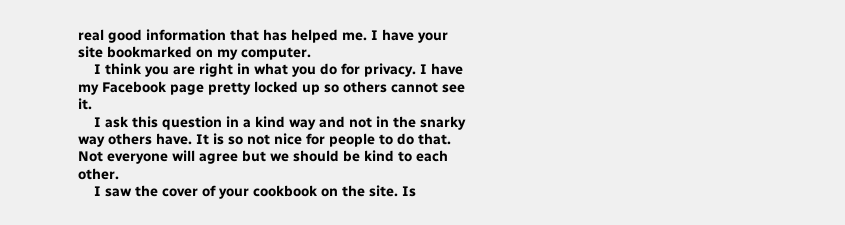real good information that has helped me. I have your site bookmarked on my computer.
    I think you are right in what you do for privacy. I have my Facebook page pretty locked up so others cannot see it.
    I ask this question in a kind way and not in the snarky way others have. It is so not nice for people to do that. Not everyone will agree but we should be kind to each other.
    I saw the cover of your cookbook on the site. Is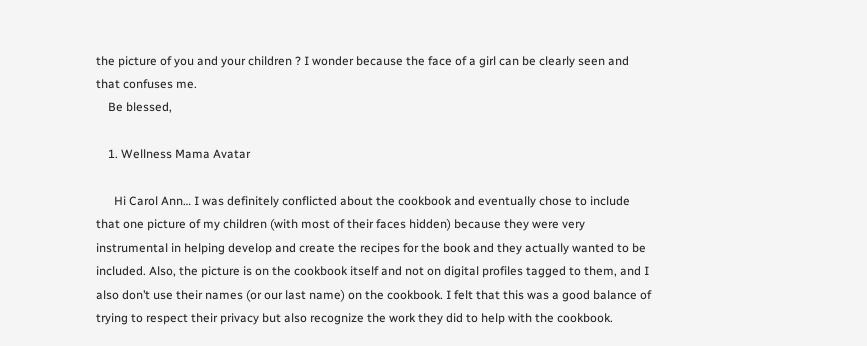the picture of you and your children ? I wonder because the face of a girl can be clearly seen and that confuses me.
    Be blessed,

    1. Wellness Mama Avatar

      Hi Carol Ann… I was definitely conflicted about the cookbook and eventually chose to include that one picture of my children (with most of their faces hidden) because they were very instrumental in helping develop and create the recipes for the book and they actually wanted to be included. Also, the picture is on the cookbook itself and not on digital profiles tagged to them, and I also don’t use their names (or our last name) on the cookbook. I felt that this was a good balance of trying to respect their privacy but also recognize the work they did to help with the cookbook.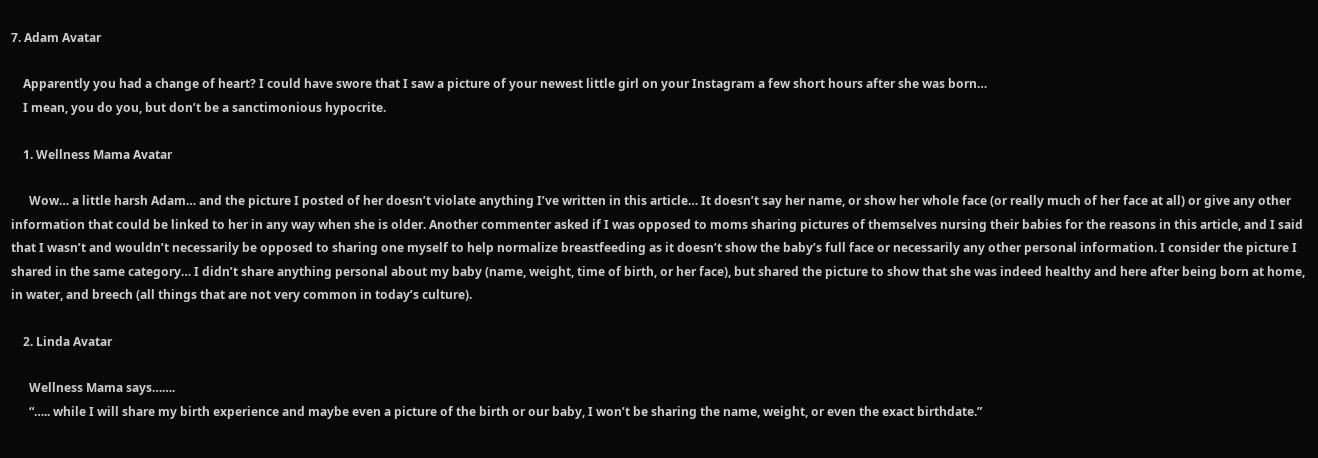7. Adam Avatar

    Apparently you had a change of heart? I could have swore that I saw a picture of your newest little girl on your Instagram a few short hours after she was born…
    I mean, you do you, but don’t be a sanctimonious hypocrite.

    1. Wellness Mama Avatar

      Wow… a little harsh Adam… and the picture I posted of her doesn’t violate anything I’ve written in this article… It doesn’t say her name, or show her whole face (or really much of her face at all) or give any other information that could be linked to her in any way when she is older. Another commenter asked if I was opposed to moms sharing pictures of themselves nursing their babies for the reasons in this article, and I said that I wasn’t and wouldn’t necessarily be opposed to sharing one myself to help normalize breastfeeding as it doesn’t show the baby’s full face or necessarily any other personal information. I consider the picture I shared in the same category… I didn’t share anything personal about my baby (name, weight, time of birth, or her face), but shared the picture to show that she was indeed healthy and here after being born at home, in water, and breech (all things that are not very common in today’s culture).

    2. Linda Avatar

      Wellness Mama says…….
      “….. while I will share my birth experience and maybe even a picture of the birth or our baby, I won’t be sharing the name, weight, or even the exact birthdate.”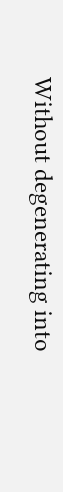Without degenerating into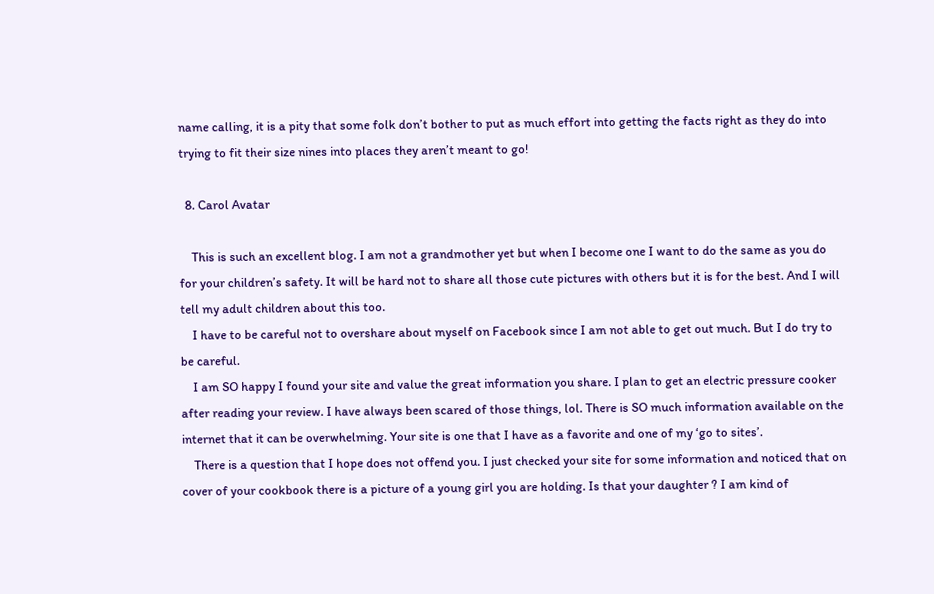name calling, it is a pity that some folk don’t bother to put as much effort into getting the facts right as they do into trying to fit their size nines into places they aren’t meant to go!

  8. Carol Avatar

    This is such an excellent blog. I am not a grandmother yet but when I become one I want to do the same as you do for your children’s safety. It will be hard not to share all those cute pictures with others but it is for the best. And I will tell my adult children about this too.
    I have to be careful not to overshare about myself on Facebook since I am not able to get out much. But I do try to be careful.
    I am SO happy I found your site and value the great information you share. I plan to get an electric pressure cooker after reading your review. I have always been scared of those things, lol. There is SO much information available on the internet that it can be overwhelming. Your site is one that I have as a favorite and one of my ‘go to sites’.
    There is a question that I hope does not offend you. I just checked your site for some information and noticed that on cover of your cookbook there is a picture of a young girl you are holding. Is that your daughter ? I am kind of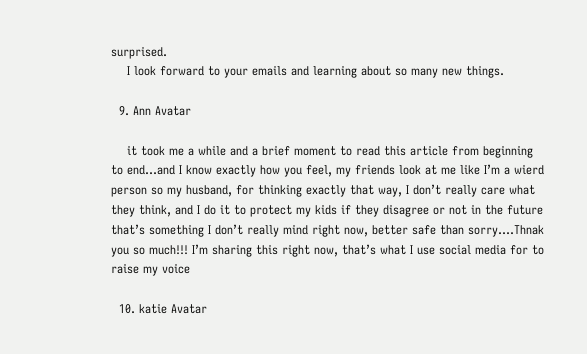surprised.
    I look forward to your emails and learning about so many new things.

  9. Ann Avatar

    it took me a while and a brief moment to read this article from beginning to end…and I know exactly how you feel, my friends look at me like I’m a wierd person so my husband, for thinking exactly that way, I don’t really care what they think, and I do it to protect my kids if they disagree or not in the future that’s something I don’t really mind right now, better safe than sorry….Thnak you so much!!! I’m sharing this right now, that’s what I use social media for to raise my voice

  10. katie Avatar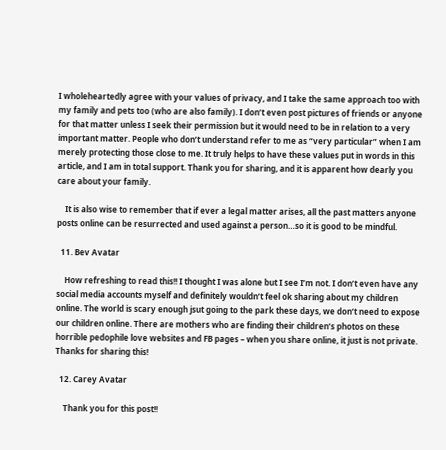I wholeheartedly agree with your values of privacy, and I take the same approach too with my family and pets too (who are also family). I don’t even post pictures of friends or anyone for that matter unless I seek their permission but it would need to be in relation to a very important matter. People who don’t understand refer to me as “very particular” when I am merely protecting those close to me. It truly helps to have these values put in words in this article, and I am in total support. Thank you for sharing, and it is apparent how dearly you care about your family.

    It is also wise to remember that if ever a legal matter arises, all the past matters anyone posts online can be resurrected and used against a person…so it is good to be mindful.

  11. Bev Avatar

    How refreshing to read this!! I thought I was alone but I see I’m not. I don’t even have any social media accounts myself and definitely wouldn’t feel ok sharing about my children online. The world is scary enough jsut going to the park these days, we don’t need to expose our children online. There are mothers who are finding their children’s photos on these horrible pedophile love websites and FB pages – when you share online, it just is not private. Thanks for sharing this!

  12. Carey Avatar

    Thank you for this post!!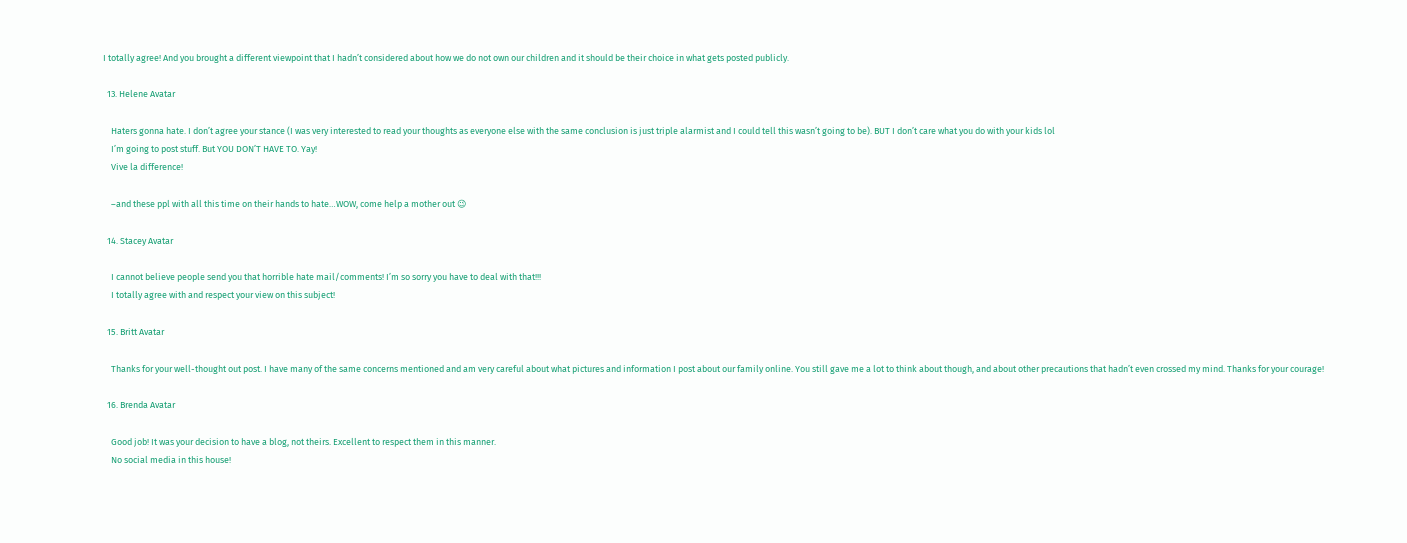I totally agree! And you brought a different viewpoint that I hadn’t considered about how we do not own our children and it should be their choice in what gets posted publicly.

  13. Helene Avatar

    Haters gonna hate. I don’t agree your stance (I was very interested to read your thoughts as everyone else with the same conclusion is just triple alarmist and I could tell this wasn’t going to be). BUT I don’t care what you do with your kids lol
    I’m going to post stuff. But YOU DON’T HAVE TO. Yay!
    Vive la difference!

    –and these ppl with all this time on their hands to hate…WOW, come help a mother out 😉

  14. Stacey Avatar

    I cannot believe people send you that horrible hate mail/comments! I’m so sorry you have to deal with that!!!
    I totally agree with and respect your view on this subject!

  15. Britt Avatar

    Thanks for your well-thought out post. I have many of the same concerns mentioned and am very careful about what pictures and information I post about our family online. You still gave me a lot to think about though, and about other precautions that hadn’t even crossed my mind. Thanks for your courage!

  16. Brenda Avatar

    Good job! It was your decision to have a blog, not theirs. Excellent to respect them in this manner.
    No social media in this house!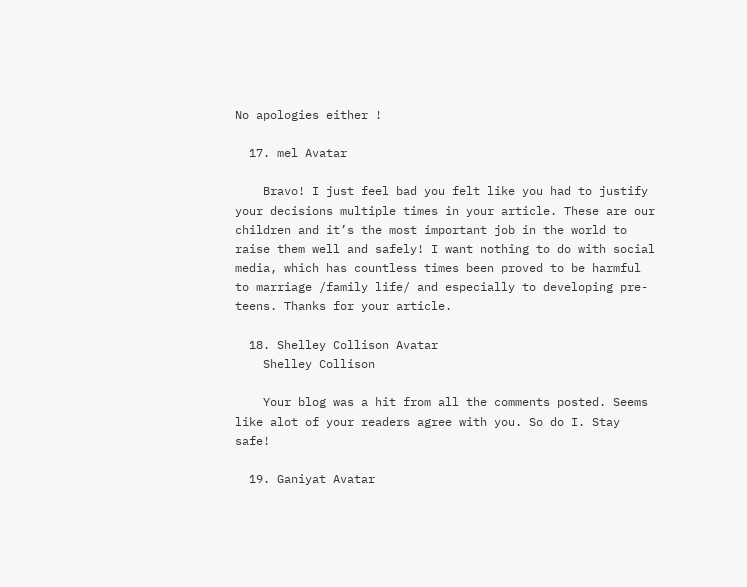No apologies either !

  17. mel Avatar

    Bravo! I just feel bad you felt like you had to justify your decisions multiple times in your article. These are our children and it’s the most important job in the world to raise them well and safely! I want nothing to do with social media, which has countless times been proved to be harmful to marriage /family life/ and especially to developing pre-teens. Thanks for your article.

  18. Shelley Collison Avatar
    Shelley Collison

    Your blog was a hit from all the comments posted. Seems like alot of your readers agree with you. So do I. Stay safe!

  19. Ganiyat Avatar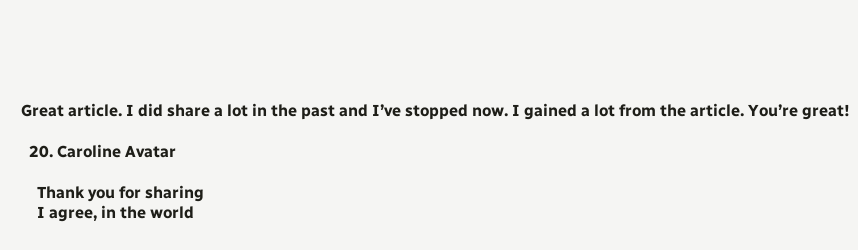Great article. I did share a lot in the past and I’ve stopped now. I gained a lot from the article. You’re great!

  20. Caroline Avatar

    Thank you for sharing
    I agree, in the world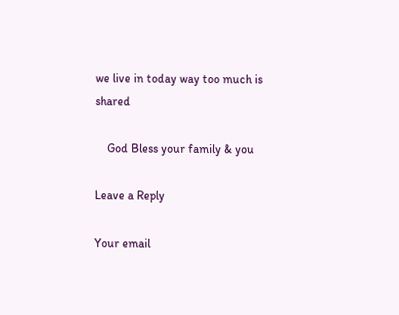we live in today way too much is shared

    God Bless your family & you

Leave a Reply

Your email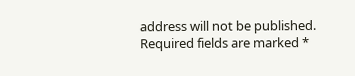address will not be published. Required fields are marked *